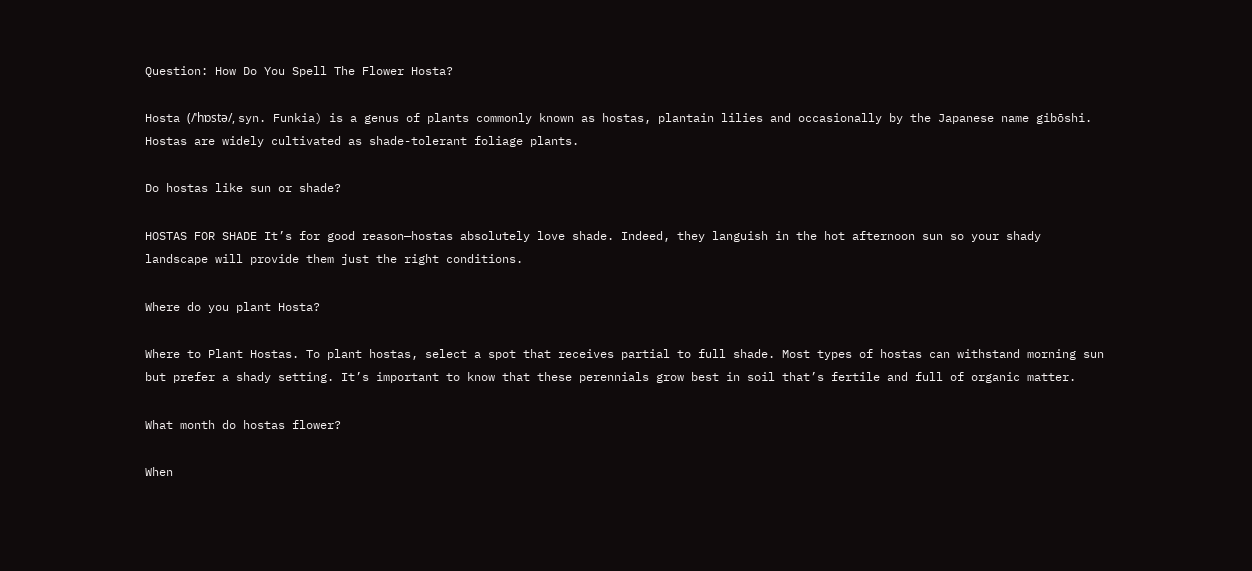Question: How Do You Spell The Flower Hosta?

Hosta (/ˈhɒstə/, syn. Funkia) is a genus of plants commonly known as hostas, plantain lilies and occasionally by the Japanese name gibōshi. Hostas are widely cultivated as shade-tolerant foliage plants.

Do hostas like sun or shade?

HOSTAS FOR SHADE It’s for good reason—hostas absolutely love shade. Indeed, they languish in the hot afternoon sun so your shady landscape will provide them just the right conditions.

Where do you plant Hosta?

Where to Plant Hostas. To plant hostas, select a spot that receives partial to full shade. Most types of hostas can withstand morning sun but prefer a shady setting. It’s important to know that these perennials grow best in soil that’s fertile and full of organic matter.

What month do hostas flower?

When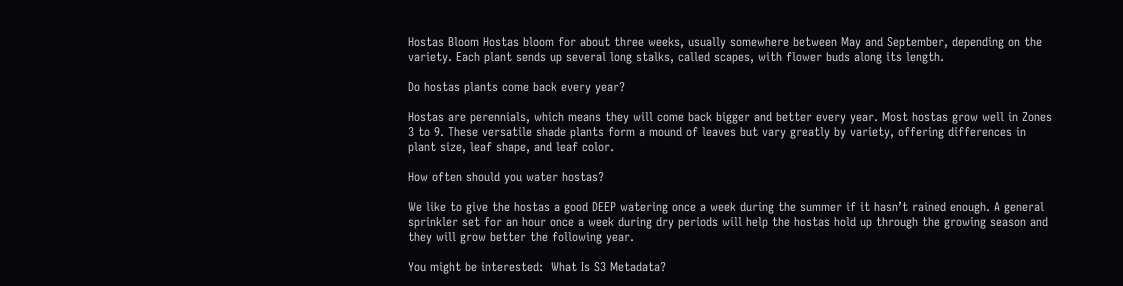Hostas Bloom Hostas bloom for about three weeks, usually somewhere between May and September, depending on the variety. Each plant sends up several long stalks, called scapes, with flower buds along its length.

Do hostas plants come back every year?

Hostas are perennials, which means they will come back bigger and better every year. Most hostas grow well in Zones 3 to 9. These versatile shade plants form a mound of leaves but vary greatly by variety, offering differences in plant size, leaf shape, and leaf color.

How often should you water hostas?

We like to give the hostas a good DEEP watering once a week during the summer if it hasn’t rained enough. A general sprinkler set for an hour once a week during dry periods will help the hostas hold up through the growing season and they will grow better the following year.

You might be interested:  What Is S3 Metadata?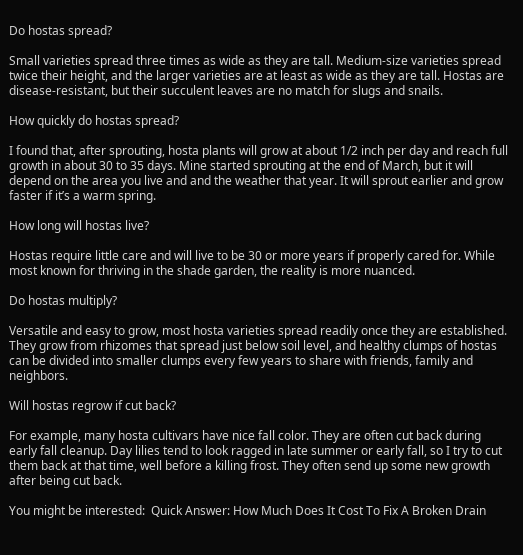Do hostas spread?

Small varieties spread three times as wide as they are tall. Medium-size varieties spread twice their height, and the larger varieties are at least as wide as they are tall. Hostas are disease-resistant, but their succulent leaves are no match for slugs and snails.

How quickly do hostas spread?

I found that, after sprouting, hosta plants will grow at about 1/2 inch per day and reach full growth in about 30 to 35 days. Mine started sprouting at the end of March, but it will depend on the area you live and and the weather that year. It will sprout earlier and grow faster if it’s a warm spring.

How long will hostas live?

Hostas require little care and will live to be 30 or more years if properly cared for. While most known for thriving in the shade garden, the reality is more nuanced.

Do hostas multiply?

Versatile and easy to grow, most hosta varieties spread readily once they are established. They grow from rhizomes that spread just below soil level, and healthy clumps of hostas can be divided into smaller clumps every few years to share with friends, family and neighbors.

Will hostas regrow if cut back?

For example, many hosta cultivars have nice fall color. They are often cut back during early fall cleanup. Day lilies tend to look ragged in late summer or early fall, so I try to cut them back at that time, well before a killing frost. They often send up some new growth after being cut back.

You might be interested:  Quick Answer: How Much Does It Cost To Fix A Broken Drain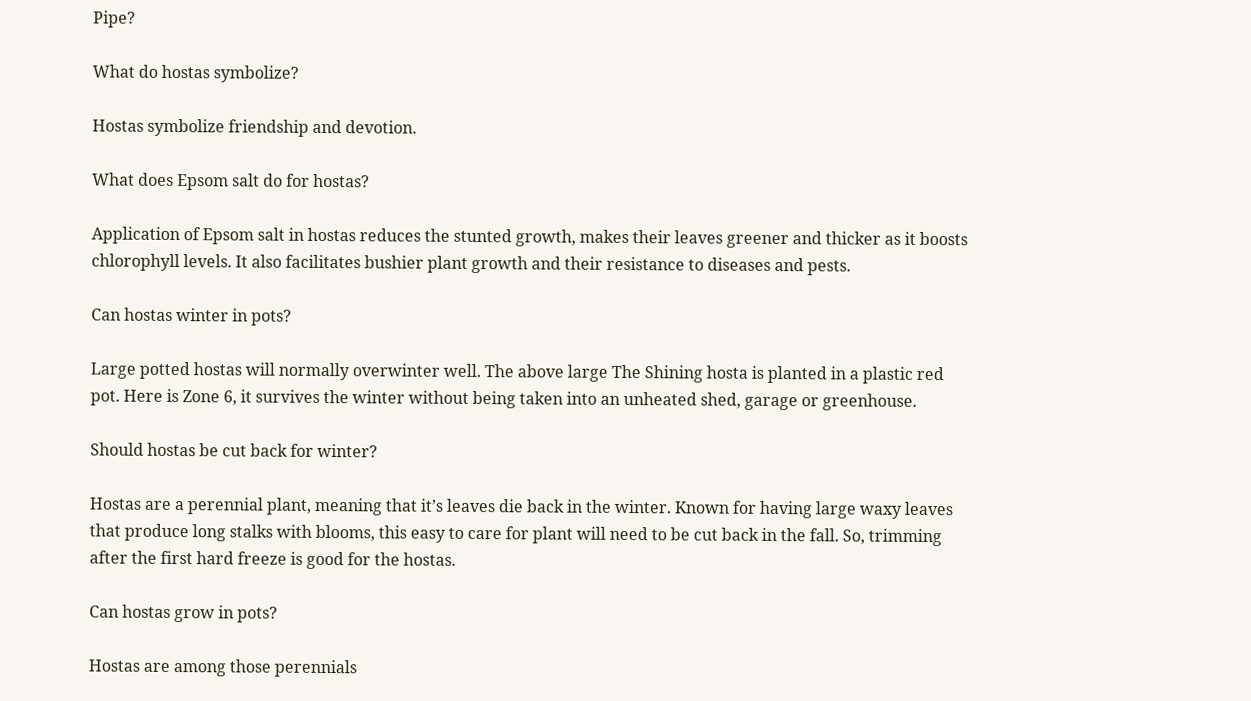Pipe?

What do hostas symbolize?

Hostas symbolize friendship and devotion.

What does Epsom salt do for hostas?

Application of Epsom salt in hostas reduces the stunted growth, makes their leaves greener and thicker as it boosts chlorophyll levels. It also facilitates bushier plant growth and their resistance to diseases and pests.

Can hostas winter in pots?

Large potted hostas will normally overwinter well. The above large The Shining hosta is planted in a plastic red pot. Here is Zone 6, it survives the winter without being taken into an unheated shed, garage or greenhouse.

Should hostas be cut back for winter?

Hostas are a perennial plant, meaning that it’s leaves die back in the winter. Known for having large waxy leaves that produce long stalks with blooms, this easy to care for plant will need to be cut back in the fall. So, trimming after the first hard freeze is good for the hostas.

Can hostas grow in pots?

Hostas are among those perennials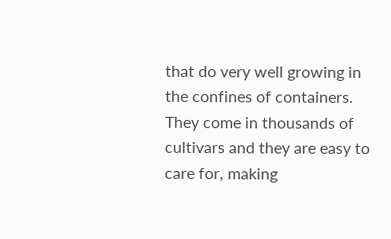that do very well growing in the confines of containers. They come in thousands of cultivars and they are easy to care for, making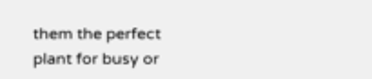them the perfect plant for busy or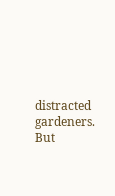distracted gardeners. But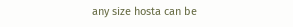any size hosta can be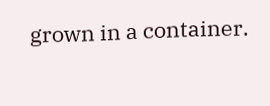grown in a container.